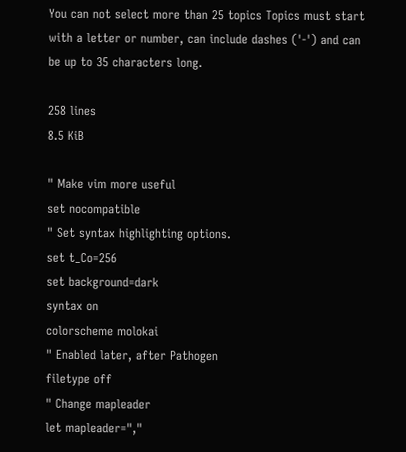You can not select more than 25 topics Topics must start with a letter or number, can include dashes ('-') and can be up to 35 characters long.

258 lines
8.5 KiB

" Make vim more useful
set nocompatible
" Set syntax highlighting options.
set t_Co=256
set background=dark
syntax on
colorscheme molokai
" Enabled later, after Pathogen
filetype off
" Change mapleader
let mapleader=","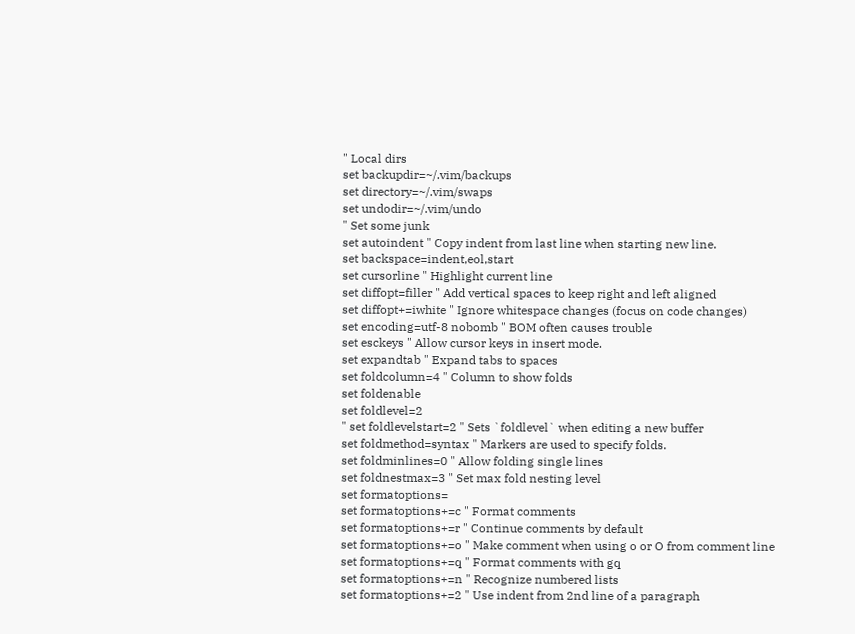" Local dirs
set backupdir=~/.vim/backups
set directory=~/.vim/swaps
set undodir=~/.vim/undo
" Set some junk
set autoindent " Copy indent from last line when starting new line.
set backspace=indent,eol,start
set cursorline " Highlight current line
set diffopt=filler " Add vertical spaces to keep right and left aligned
set diffopt+=iwhite " Ignore whitespace changes (focus on code changes)
set encoding=utf-8 nobomb " BOM often causes trouble
set esckeys " Allow cursor keys in insert mode.
set expandtab " Expand tabs to spaces
set foldcolumn=4 " Column to show folds
set foldenable
set foldlevel=2
" set foldlevelstart=2 " Sets `foldlevel` when editing a new buffer
set foldmethod=syntax " Markers are used to specify folds.
set foldminlines=0 " Allow folding single lines
set foldnestmax=3 " Set max fold nesting level
set formatoptions=
set formatoptions+=c " Format comments
set formatoptions+=r " Continue comments by default
set formatoptions+=o " Make comment when using o or O from comment line
set formatoptions+=q " Format comments with gq
set formatoptions+=n " Recognize numbered lists
set formatoptions+=2 " Use indent from 2nd line of a paragraph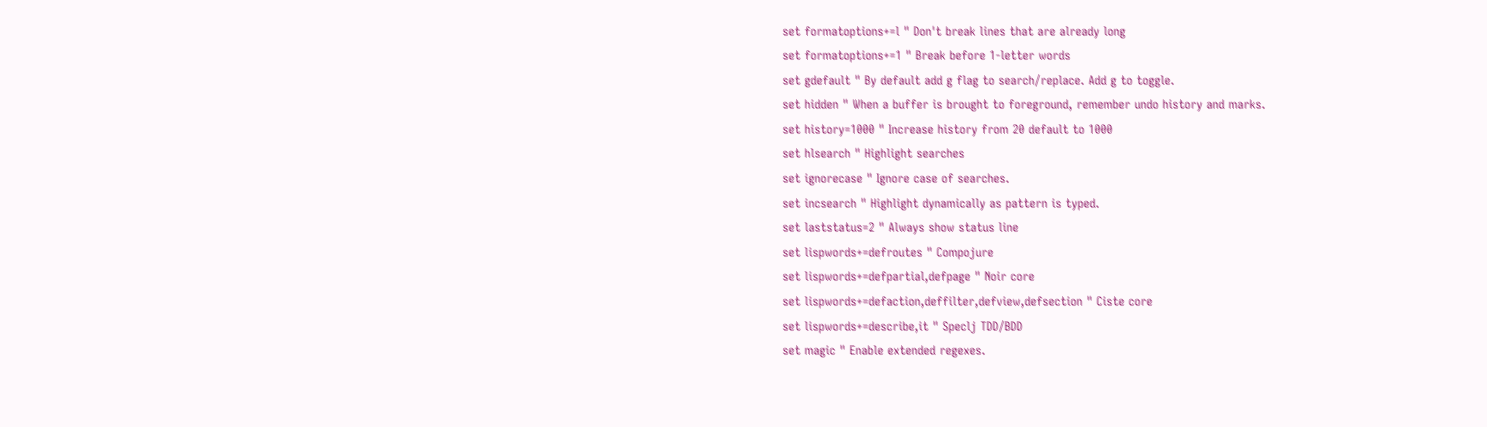set formatoptions+=l " Don't break lines that are already long
set formatoptions+=1 " Break before 1-letter words
set gdefault " By default add g flag to search/replace. Add g to toggle.
set hidden " When a buffer is brought to foreground, remember undo history and marks.
set history=1000 " Increase history from 20 default to 1000
set hlsearch " Highlight searches
set ignorecase " Ignore case of searches.
set incsearch " Highlight dynamically as pattern is typed.
set laststatus=2 " Always show status line
set lispwords+=defroutes " Compojure
set lispwords+=defpartial,defpage " Noir core
set lispwords+=defaction,deffilter,defview,defsection " Ciste core
set lispwords+=describe,it " Speclj TDD/BDD
set magic " Enable extended regexes.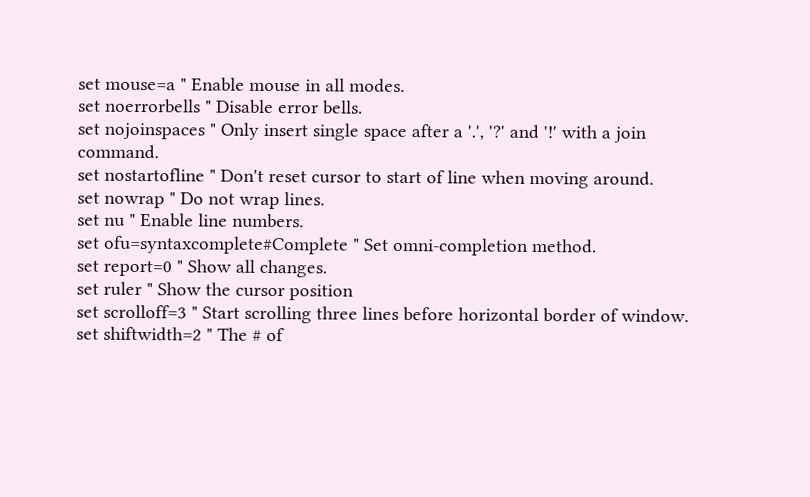set mouse=a " Enable mouse in all modes.
set noerrorbells " Disable error bells.
set nojoinspaces " Only insert single space after a '.', '?' and '!' with a join command.
set nostartofline " Don't reset cursor to start of line when moving around.
set nowrap " Do not wrap lines.
set nu " Enable line numbers.
set ofu=syntaxcomplete#Complete " Set omni-completion method.
set report=0 " Show all changes.
set ruler " Show the cursor position
set scrolloff=3 " Start scrolling three lines before horizontal border of window.
set shiftwidth=2 " The # of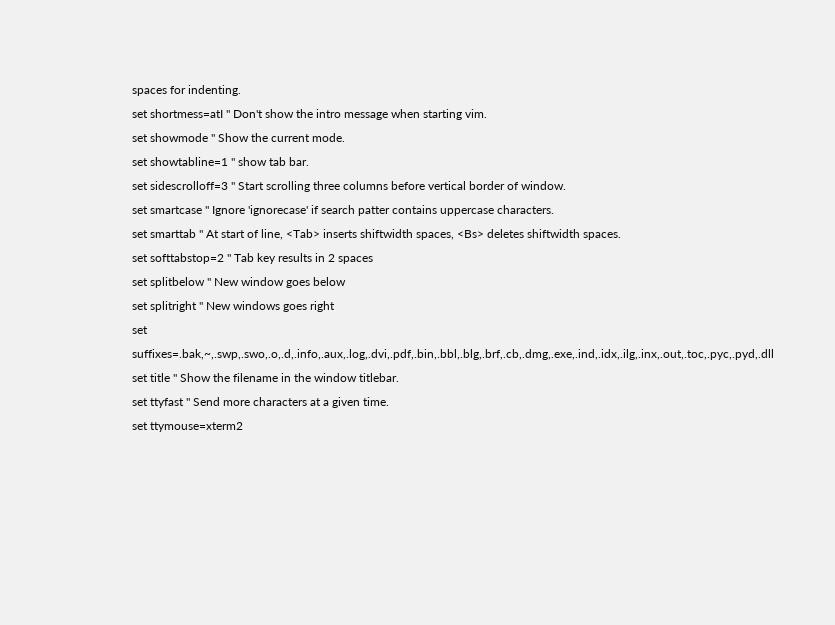spaces for indenting.
set shortmess=atI " Don't show the intro message when starting vim.
set showmode " Show the current mode.
set showtabline=1 " show tab bar.
set sidescrolloff=3 " Start scrolling three columns before vertical border of window.
set smartcase " Ignore 'ignorecase' if search patter contains uppercase characters.
set smarttab " At start of line, <Tab> inserts shiftwidth spaces, <Bs> deletes shiftwidth spaces.
set softtabstop=2 " Tab key results in 2 spaces
set splitbelow " New window goes below
set splitright " New windows goes right
set suffixes=.bak,~,.swp,.swo,.o,.d,.info,.aux,.log,.dvi,.pdf,.bin,.bbl,.blg,.brf,.cb,.dmg,.exe,.ind,.idx,.ilg,.inx,.out,.toc,.pyc,.pyd,.dll
set title " Show the filename in the window titlebar.
set ttyfast " Send more characters at a given time.
set ttymouse=xterm2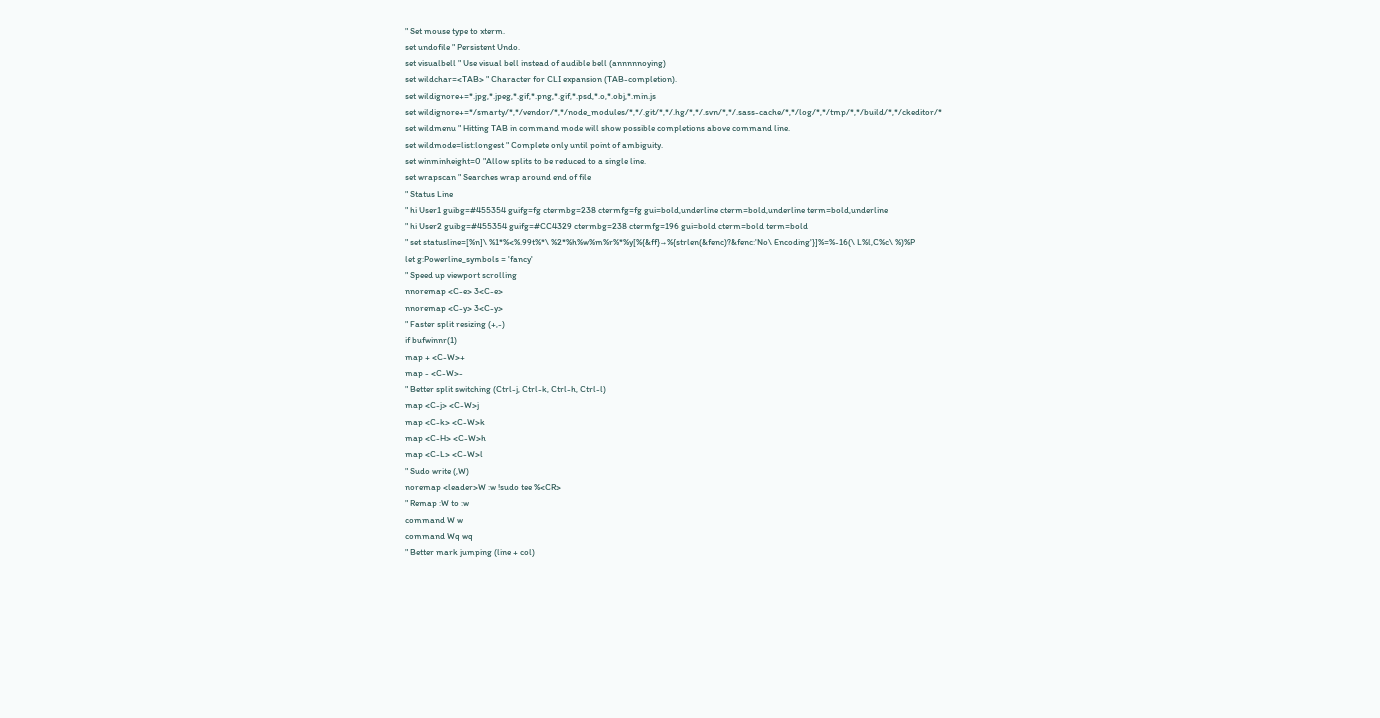" Set mouse type to xterm.
set undofile " Persistent Undo.
set visualbell " Use visual bell instead of audible bell (annnnnoying)
set wildchar=<TAB> " Character for CLI expansion (TAB-completion).
set wildignore+=*.jpg,*.jpeg,*.gif,*.png,*.gif,*.psd,*.o,*.obj,*.min.js
set wildignore+=*/smarty/*,*/vendor/*,*/node_modules/*,*/.git/*,*/.hg/*,*/.svn/*,*/.sass-cache/*,*/log/*,*/tmp/*,*/build/*,*/ckeditor/*
set wildmenu " Hitting TAB in command mode will show possible completions above command line.
set wildmode=list:longest " Complete only until point of ambiguity.
set winminheight=0 "Allow splits to be reduced to a single line.
set wrapscan " Searches wrap around end of file
" Status Line
" hi User1 guibg=#455354 guifg=fg ctermbg=238 ctermfg=fg gui=bold,underline cterm=bold,underline term=bold,underline
" hi User2 guibg=#455354 guifg=#CC4329 ctermbg=238 ctermfg=196 gui=bold cterm=bold term=bold
" set statusline=[%n]\ %1*%<%.99t%*\ %2*%h%w%m%r%*%y[%{&ff}→%{strlen(&fenc)?&fenc:'No\ Encoding'}]%=%-16(\ L%l,C%c\ %)%P
let g:Powerline_symbols = 'fancy'
" Speed up viewport scrolling
nnoremap <C-e> 3<C-e>
nnoremap <C-y> 3<C-y>
" Faster split resizing (+,-)
if bufwinnr(1)
map + <C-W>+
map - <C-W>-
" Better split switching (Ctrl-j, Ctrl-k, Ctrl-h, Ctrl-l)
map <C-j> <C-W>j
map <C-k> <C-W>k
map <C-H> <C-W>h
map <C-L> <C-W>l
" Sudo write (,W)
noremap <leader>W :w !sudo tee %<CR>
" Remap :W to :w
command W w
command Wq wq
" Better mark jumping (line + col)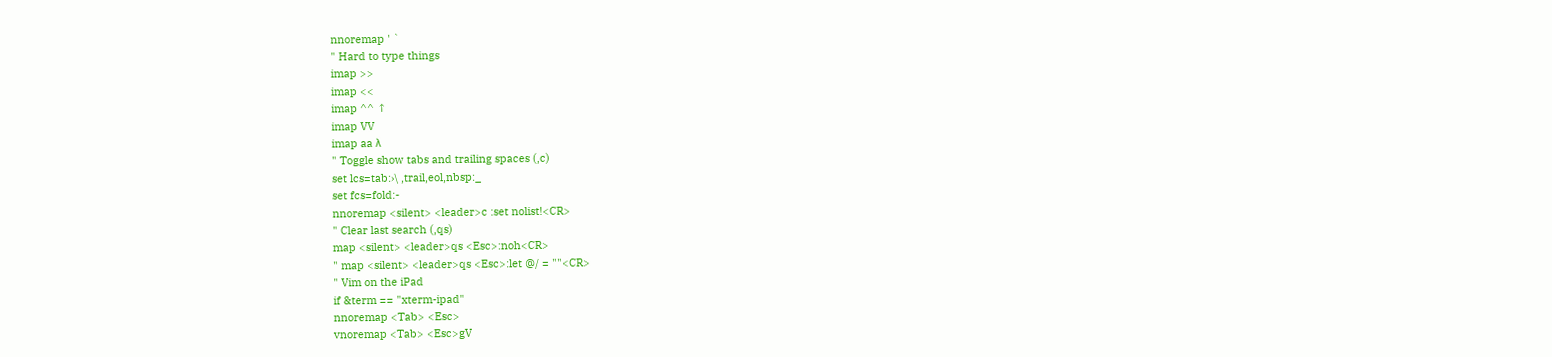nnoremap ' `
" Hard to type things
imap >>
imap <<
imap ^^ ↑
imap VV
imap aa λ
" Toggle show tabs and trailing spaces (,c)
set lcs=tab:›\ ,trail,eol,nbsp:_
set fcs=fold:-
nnoremap <silent> <leader>c :set nolist!<CR>
" Clear last search (,qs)
map <silent> <leader>qs <Esc>:noh<CR>
" map <silent> <leader>qs <Esc>:let @/ = ""<CR>
" Vim on the iPad
if &term == "xterm-ipad"
nnoremap <Tab> <Esc>
vnoremap <Tab> <Esc>gV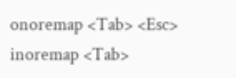onoremap <Tab> <Esc>
inoremap <Tab>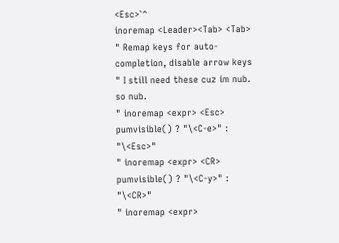<Esc>`^
inoremap <Leader><Tab> <Tab>
" Remap keys for auto-completion, disable arrow keys
" I still need these cuz im nub. so nub.
" inoremap <expr> <Esc> pumvisible() ? "\<C-e>" : "\<Esc>"
" inoremap <expr> <CR> pumvisible() ? "\<C-y>" : "\<CR>"
" inoremap <expr>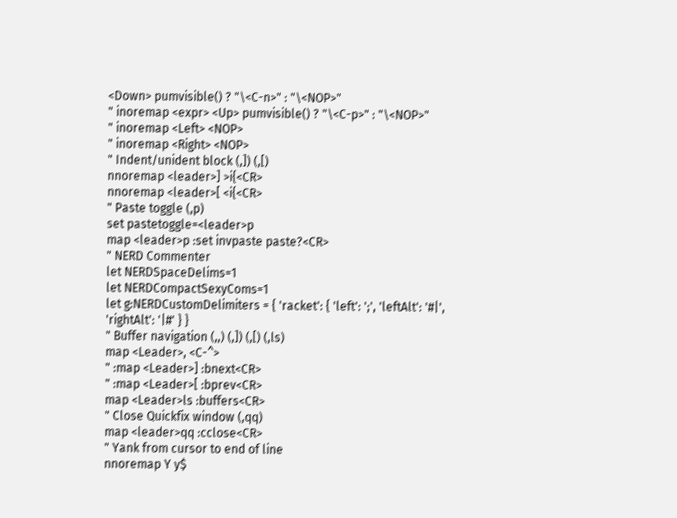<Down> pumvisible() ? "\<C-n>" : "\<NOP>"
" inoremap <expr> <Up> pumvisible() ? "\<C-p>" : "\<NOP>"
" inoremap <Left> <NOP>
" inoremap <Right> <NOP>
" Indent/unident block (,]) (,[)
nnoremap <leader>] >i{<CR>
nnoremap <leader>[ <i{<CR>
" Paste toggle (,p)
set pastetoggle=<leader>p
map <leader>p :set invpaste paste?<CR>
" NERD Commenter
let NERDSpaceDelims=1
let NERDCompactSexyComs=1
let g:NERDCustomDelimiters = { 'racket': { 'left': ';', 'leftAlt': '#|', 'rightAlt': '|#' } }
" Buffer navigation (,,) (,]) (,[) (,ls)
map <Leader>, <C-^>
" :map <Leader>] :bnext<CR>
" :map <Leader>[ :bprev<CR>
map <Leader>ls :buffers<CR>
" Close Quickfix window (,qq)
map <leader>qq :cclose<CR>
" Yank from cursor to end of line
nnoremap Y y$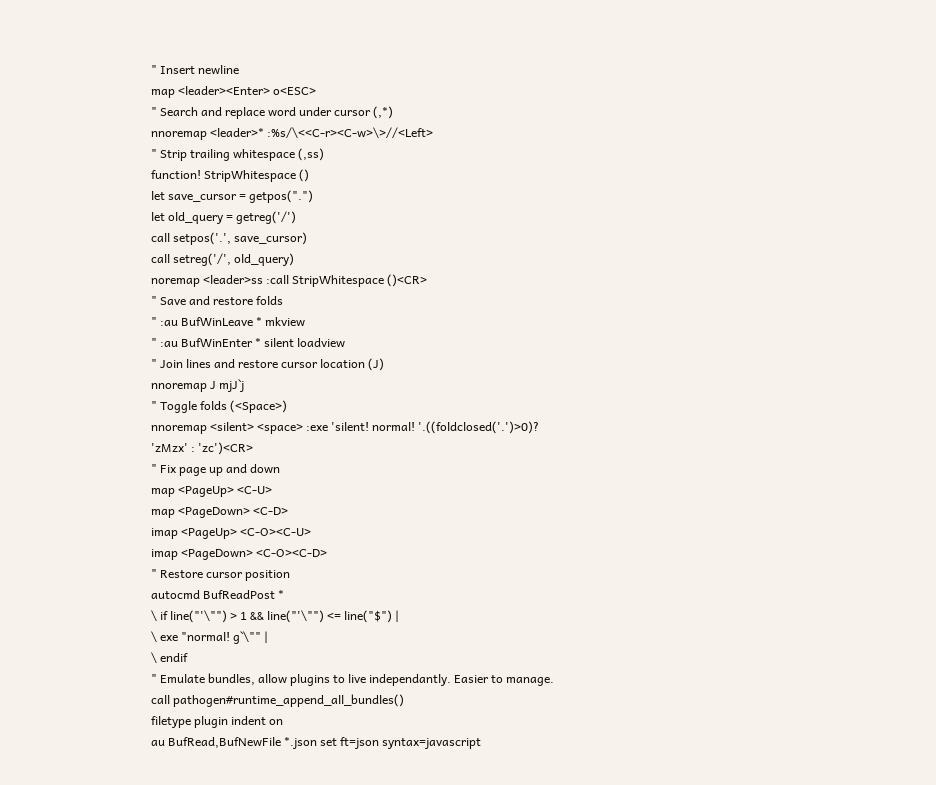" Insert newline
map <leader><Enter> o<ESC>
" Search and replace word under cursor (,*)
nnoremap <leader>* :%s/\<<C-r><C-w>\>//<Left>
" Strip trailing whitespace (,ss)
function! StripWhitespace ()
let save_cursor = getpos(".")
let old_query = getreg('/')
call setpos('.', save_cursor)
call setreg('/', old_query)
noremap <leader>ss :call StripWhitespace ()<CR>
" Save and restore folds
" :au BufWinLeave * mkview
" :au BufWinEnter * silent loadview
" Join lines and restore cursor location (J)
nnoremap J mjJ`j
" Toggle folds (<Space>)
nnoremap <silent> <space> :exe 'silent! normal! '.((foldclosed('.')>0)? 'zMzx' : 'zc')<CR>
" Fix page up and down
map <PageUp> <C-U>
map <PageDown> <C-D>
imap <PageUp> <C-O><C-U>
imap <PageDown> <C-O><C-D>
" Restore cursor position
autocmd BufReadPost *
\ if line("'\"") > 1 && line("'\"") <= line("$") |
\ exe "normal! g`\"" |
\ endif
" Emulate bundles, allow plugins to live independantly. Easier to manage.
call pathogen#runtime_append_all_bundles()
filetype plugin indent on
au BufRead,BufNewFile *.json set ft=json syntax=javascript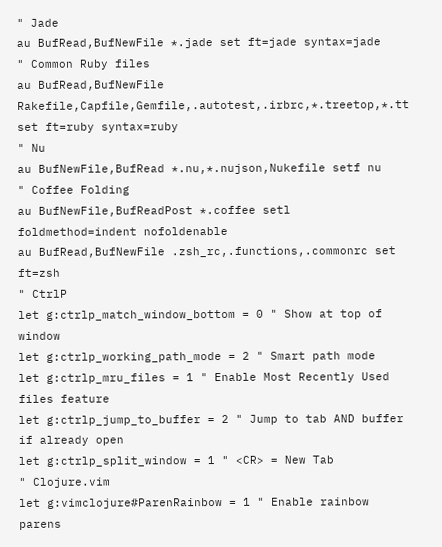" Jade
au BufRead,BufNewFile *.jade set ft=jade syntax=jade
" Common Ruby files
au BufRead,BufNewFile Rakefile,Capfile,Gemfile,.autotest,.irbrc,*.treetop,*.tt set ft=ruby syntax=ruby
" Nu
au BufNewFile,BufRead *.nu,*.nujson,Nukefile setf nu
" Coffee Folding
au BufNewFile,BufReadPost *.coffee setl foldmethod=indent nofoldenable
au BufRead,BufNewFile .zsh_rc,.functions,.commonrc set ft=zsh
" CtrlP
let g:ctrlp_match_window_bottom = 0 " Show at top of window
let g:ctrlp_working_path_mode = 2 " Smart path mode
let g:ctrlp_mru_files = 1 " Enable Most Recently Used files feature
let g:ctrlp_jump_to_buffer = 2 " Jump to tab AND buffer if already open
let g:ctrlp_split_window = 1 " <CR> = New Tab
" Clojure.vim
let g:vimclojure#ParenRainbow = 1 " Enable rainbow parens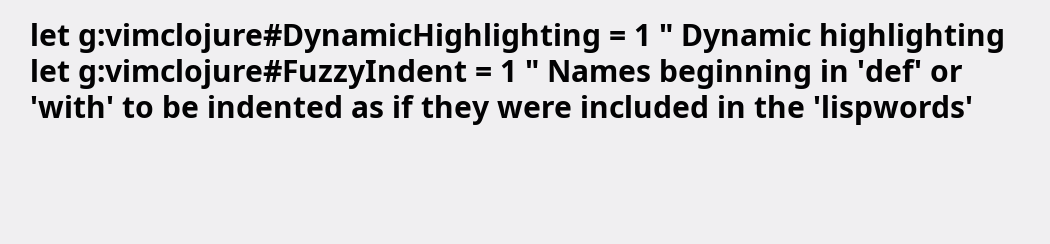let g:vimclojure#DynamicHighlighting = 1 " Dynamic highlighting
let g:vimclojure#FuzzyIndent = 1 " Names beginning in 'def' or 'with' to be indented as if they were included in the 'lispwords'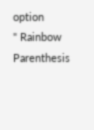option
" Rainbow Parenthesis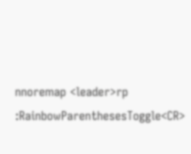nnoremap <leader>rp :RainbowParenthesesToggle<CR>